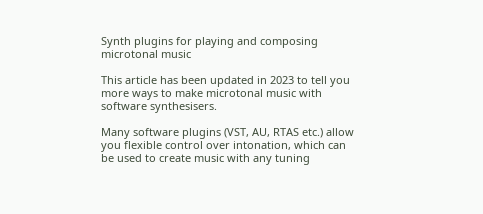Synth plugins for playing and composing microtonal music

This article has been updated in 2023 to tell you more ways to make microtonal music with software synthesisers.

Many software plugins (VST, AU, RTAS etc.) allow you flexible control over intonation, which can be used to create music with any tuning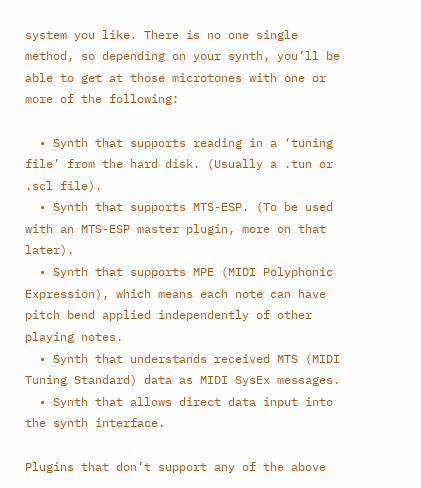system you like. There is no one single method, so depending on your synth, you’ll be able to get at those microtones with one or more of the following:

  • Synth that supports reading in a ‘tuning file’ from the hard disk. (Usually a .tun or .scl file).
  • Synth that supports MTS-ESP. (To be used with an MTS-ESP master plugin, more on that later).
  • Synth that supports MPE (MIDI Polyphonic Expression), which means each note can have pitch bend applied independently of other playing notes.
  • Synth that understands received MTS (MIDI Tuning Standard) data as MIDI SysEx messages.
  • Synth that allows direct data input into the synth interface.

Plugins that don’t support any of the above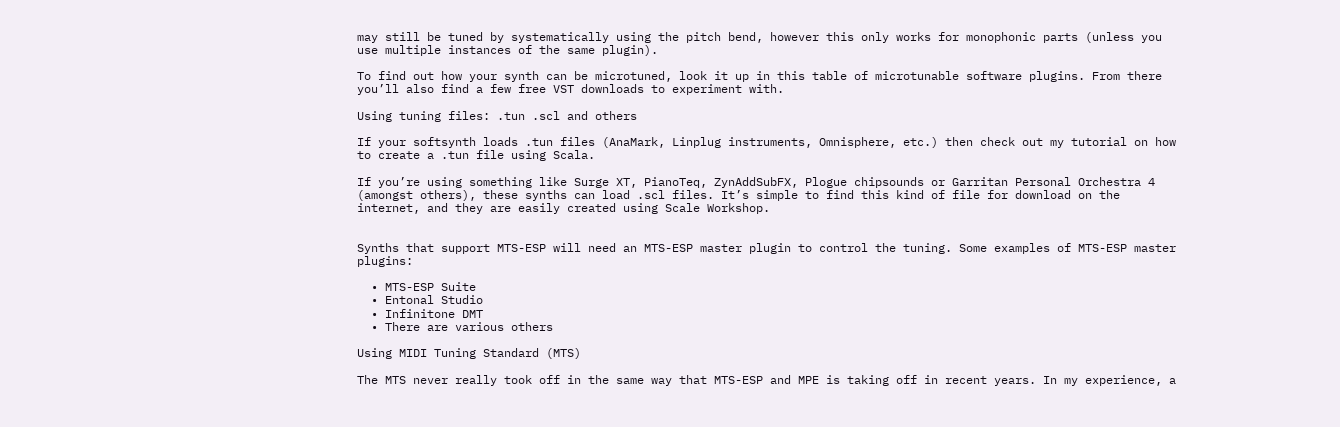may still be tuned by systematically using the pitch bend, however this only works for monophonic parts (unless you use multiple instances of the same plugin).

To find out how your synth can be microtuned, look it up in this table of microtunable software plugins. From there you’ll also find a few free VST downloads to experiment with.

Using tuning files: .tun .scl and others

If your softsynth loads .tun files (AnaMark, Linplug instruments, Omnisphere, etc.) then check out my tutorial on how to create a .tun file using Scala.

If you’re using something like Surge XT, PianoTeq, ZynAddSubFX, Plogue chipsounds or Garritan Personal Orchestra 4 (amongst others), these synths can load .scl files. It’s simple to find this kind of file for download on the internet, and they are easily created using Scale Workshop.


Synths that support MTS-ESP will need an MTS-ESP master plugin to control the tuning. Some examples of MTS-ESP master plugins:

  • MTS-ESP Suite
  • Entonal Studio
  • Infinitone DMT
  • There are various others

Using MIDI Tuning Standard (MTS)

The MTS never really took off in the same way that MTS-ESP and MPE is taking off in recent years. In my experience, a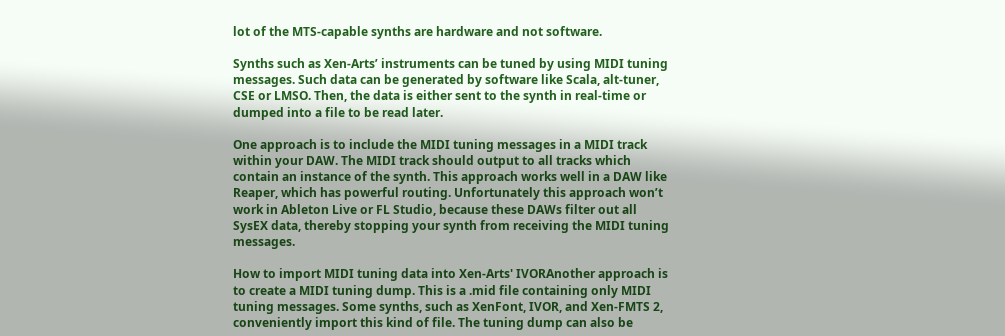lot of the MTS-capable synths are hardware and not software.

Synths such as Xen-Arts’ instruments can be tuned by using MIDI tuning messages. Such data can be generated by software like Scala, alt-tuner, CSE or LMSO. Then, the data is either sent to the synth in real-time or dumped into a file to be read later.

One approach is to include the MIDI tuning messages in a MIDI track within your DAW. The MIDI track should output to all tracks which contain an instance of the synth. This approach works well in a DAW like Reaper, which has powerful routing. Unfortunately this approach won’t work in Ableton Live or FL Studio, because these DAWs filter out all SysEX data, thereby stopping your synth from receiving the MIDI tuning messages.

How to import MIDI tuning data into Xen-Arts' IVORAnother approach is to create a MIDI tuning dump. This is a .mid file containing only MIDI tuning messages. Some synths, such as XenFont, IVOR, and Xen-FMTS 2, conveniently import this kind of file. The tuning dump can also be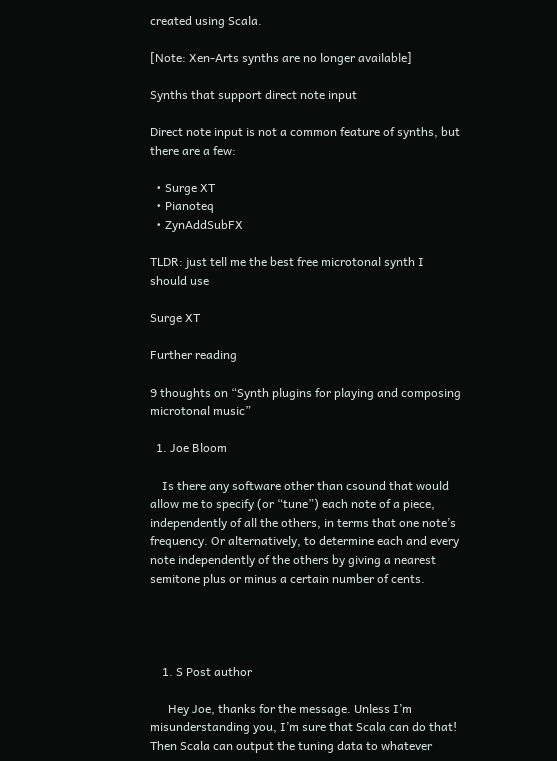created using Scala.

[Note: Xen-Arts synths are no longer available]

Synths that support direct note input

Direct note input is not a common feature of synths, but there are a few:

  • Surge XT
  • Pianoteq
  • ZynAddSubFX

TLDR: just tell me the best free microtonal synth I should use

Surge XT

Further reading

9 thoughts on “Synth plugins for playing and composing microtonal music”

  1. Joe Bloom

    Is there any software other than csound that would allow me to specify (or “tune”) each note of a piece, independently of all the others, in terms that one note’s frequency. Or alternatively, to determine each and every note independently of the others by giving a nearest semitone plus or minus a certain number of cents.




    1. S Post author

      Hey Joe, thanks for the message. Unless I’m misunderstanding you, I’m sure that Scala can do that! Then Scala can output the tuning data to whatever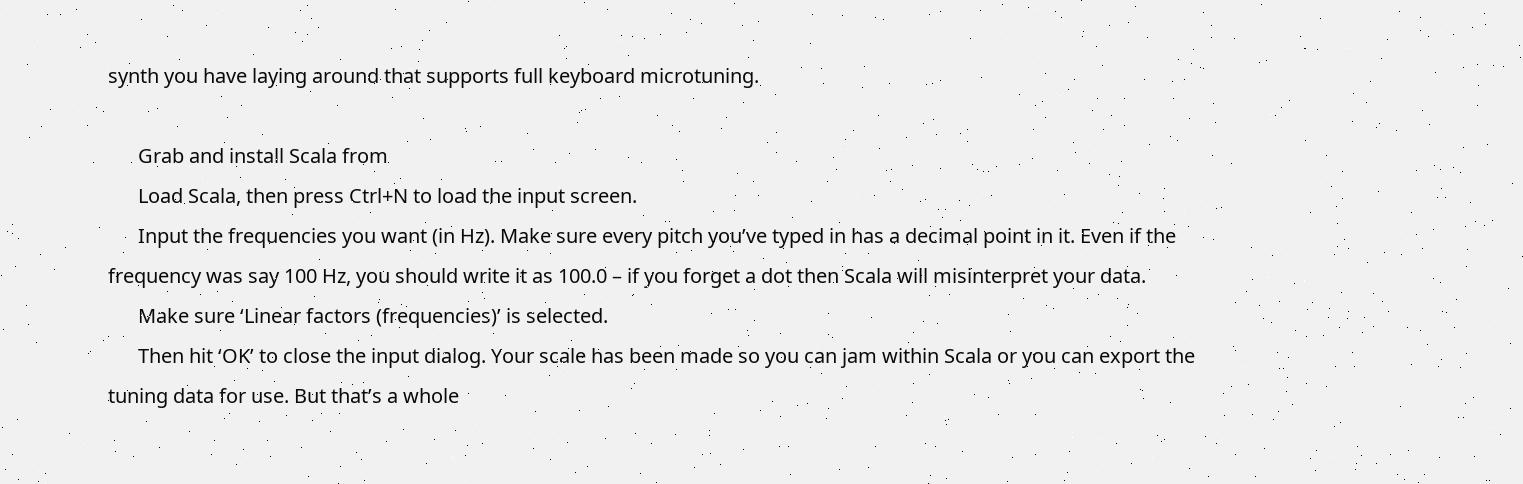synth you have laying around that supports full keyboard microtuning.

      Grab and install Scala from
      Load Scala, then press Ctrl+N to load the input screen.
      Input the frequencies you want (in Hz). Make sure every pitch you’ve typed in has a decimal point in it. Even if the frequency was say 100 Hz, you should write it as 100.0 – if you forget a dot then Scala will misinterpret your data.
      Make sure ‘Linear factors (frequencies)’ is selected.
      Then hit ‘OK’ to close the input dialog. Your scale has been made so you can jam within Scala or you can export the tuning data for use. But that’s a whole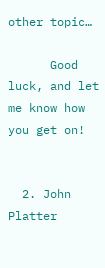other topic…

      Good luck, and let me know how you get on!


  2. John Platter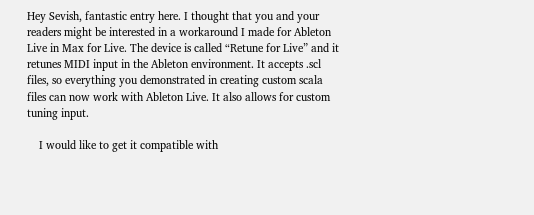Hey Sevish, fantastic entry here. I thought that you and your readers might be interested in a workaround I made for Ableton Live in Max for Live. The device is called “Retune for Live” and it retunes MIDI input in the Ableton environment. It accepts .scl files, so everything you demonstrated in creating custom scala files can now work with Ableton Live. It also allows for custom tuning input.

    I would like to get it compatible with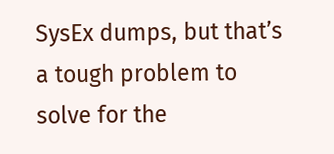SysEx dumps, but that’s a tough problem to solve for the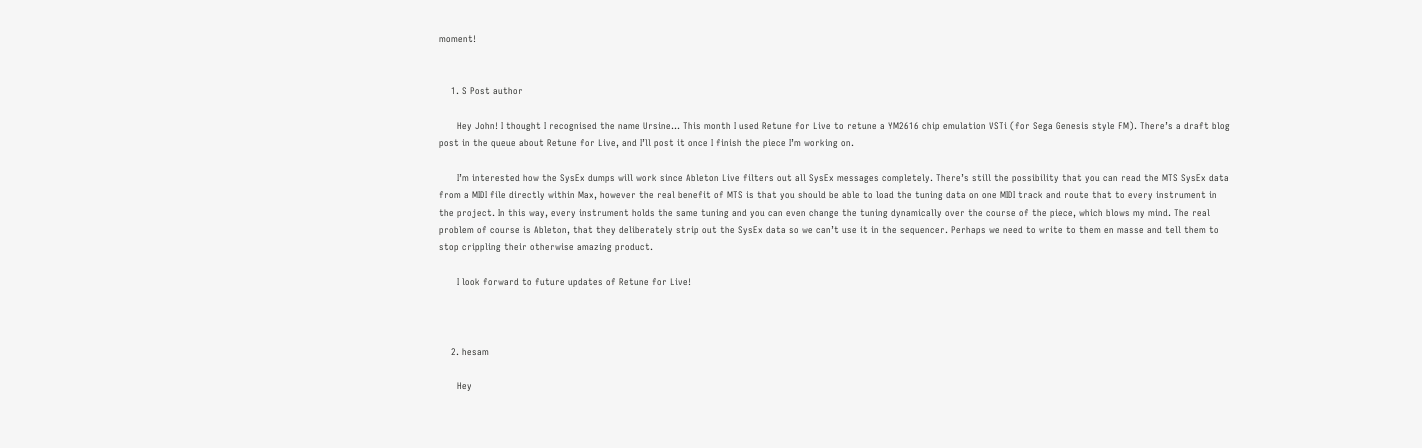moment!


    1. S Post author

      Hey John! I thought I recognised the name Ursine… This month I used Retune for Live to retune a YM2616 chip emulation VSTi (for Sega Genesis style FM). There’s a draft blog post in the queue about Retune for Live, and I’ll post it once I finish the piece I’m working on.

      I’m interested how the SysEx dumps will work since Ableton Live filters out all SysEx messages completely. There’s still the possibility that you can read the MTS SysEx data from a MIDI file directly within Max, however the real benefit of MTS is that you should be able to load the tuning data on one MIDI track and route that to every instrument in the project. In this way, every instrument holds the same tuning and you can even change the tuning dynamically over the course of the piece, which blows my mind. The real problem of course is Ableton, that they deliberately strip out the SysEx data so we can’t use it in the sequencer. Perhaps we need to write to them en masse and tell them to stop crippling their otherwise amazing product.

      I look forward to future updates of Retune for Live!



    2. hesam

      Hey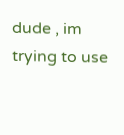dude , im trying to use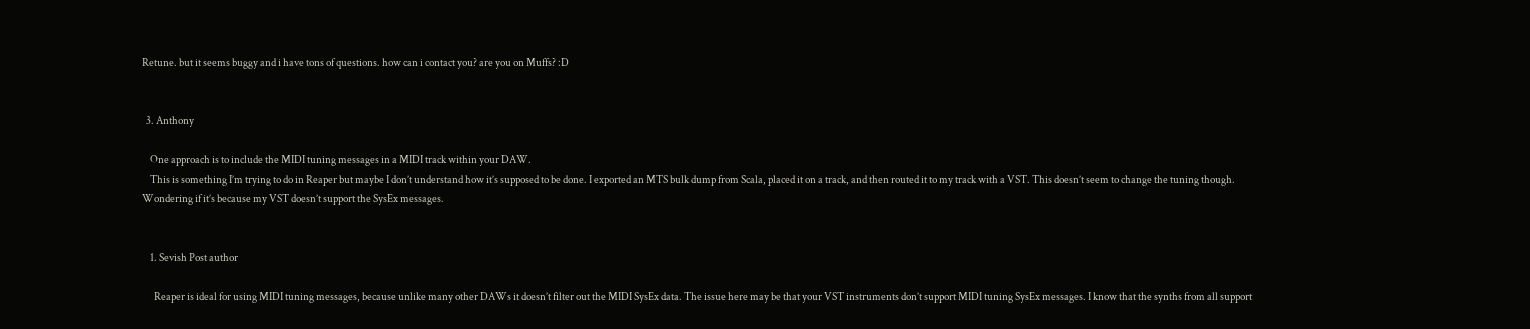Retune. but it seems buggy and i have tons of questions. how can i contact you? are you on Muffs? :D


  3. Anthony

    One approach is to include the MIDI tuning messages in a MIDI track within your DAW.
    This is something I’m trying to do in Reaper but maybe I don’t understand how it’s supposed to be done. I exported an MTS bulk dump from Scala, placed it on a track, and then routed it to my track with a VST. This doesn’t seem to change the tuning though. Wondering if it’s because my VST doesn’t support the SysEx messages.


    1. Sevish Post author

      Reaper is ideal for using MIDI tuning messages, because unlike many other DAWs it doesn’t filter out the MIDI SysEx data. The issue here may be that your VST instruments don’t support MIDI tuning SysEx messages. I know that the synths from all support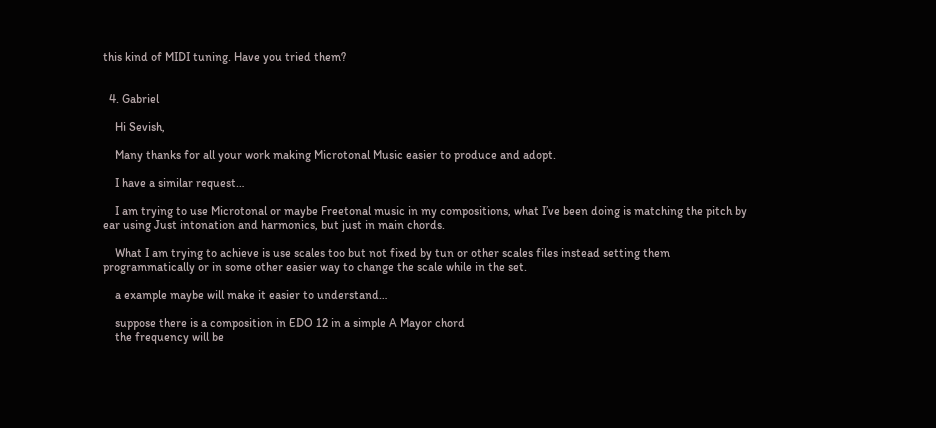this kind of MIDI tuning. Have you tried them?


  4. Gabriel

    Hi Sevish,

    Many thanks for all your work making Microtonal Music easier to produce and adopt.

    I have a similar request…

    I am trying to use Microtonal or maybe Freetonal music in my compositions, what I’ve been doing is matching the pitch by ear using Just intonation and harmonics, but just in main chords.

    What I am trying to achieve is use scales too but not fixed by tun or other scales files instead setting them programmatically or in some other easier way to change the scale while in the set.

    a example maybe will make it easier to understand…

    suppose there is a composition in EDO 12 in a simple A Mayor chord
    the frequency will be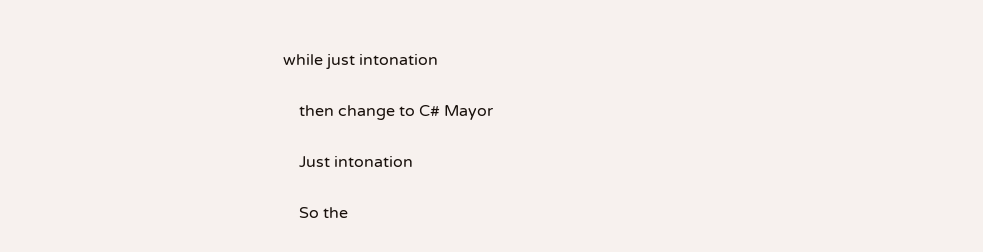while just intonation

    then change to C# Mayor

    Just intonation

    So the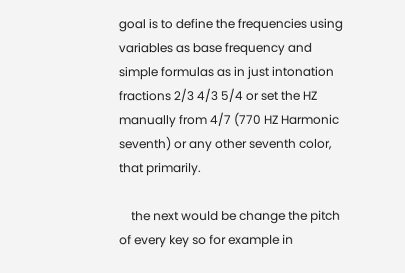goal is to define the frequencies using variables as base frequency and simple formulas as in just intonation fractions 2/3 4/3 5/4 or set the HZ manually from 4/7 (770 HZ Harmonic seventh) or any other seventh color, that primarily.

    the next would be change the pitch of every key so for example in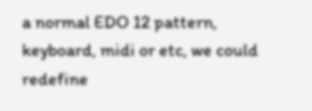a normal EDO 12 pattern, keyboard, midi or etc, we could redefine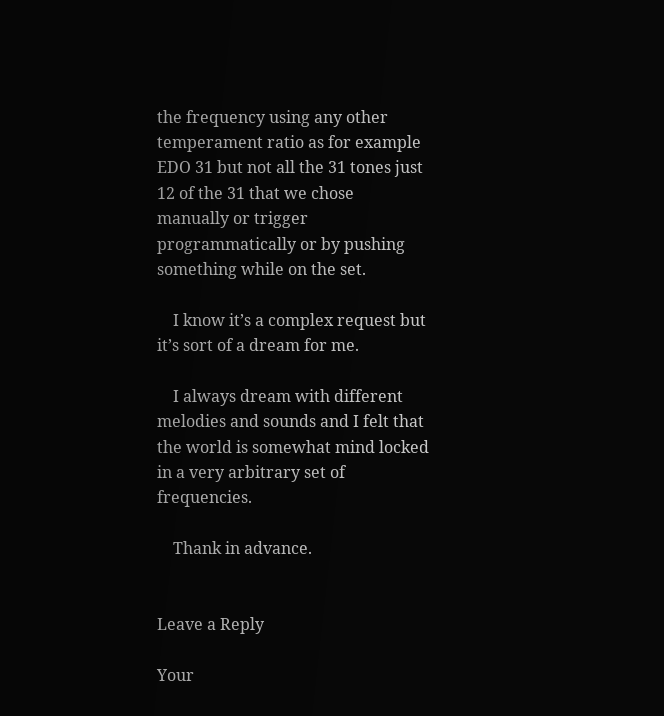the frequency using any other temperament ratio as for example EDO 31 but not all the 31 tones just 12 of the 31 that we chose manually or trigger programmatically or by pushing something while on the set.

    I know it’s a complex request but it’s sort of a dream for me.

    I always dream with different melodies and sounds and I felt that the world is somewhat mind locked in a very arbitrary set of frequencies.

    Thank in advance.


Leave a Reply

Your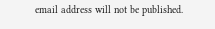email address will not be published.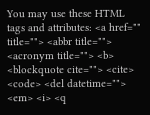You may use these HTML tags and attributes: <a href="" title=""> <abbr title=""> <acronym title=""> <b> <blockquote cite=""> <cite> <code> <del datetime=""> <em> <i> <q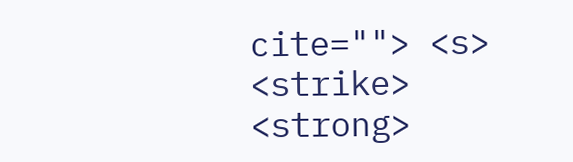cite=""> <s> <strike> <strong>